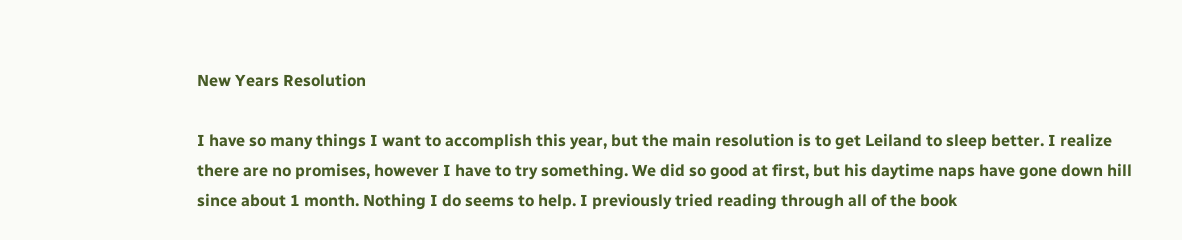New Years Resolution

I have so many things I want to accomplish this year, but the main resolution is to get Leiland to sleep better. I realize there are no promises, however I have to try something. We did so good at first, but his daytime naps have gone down hill since about 1 month. Nothing I do seems to help. I previously tried reading through all of the book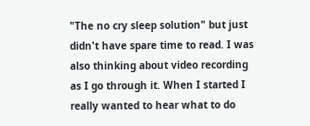"The no cry sleep solution" but just didn't have spare time to read. I was also thinking about video recording as I go through it. When I started I really wanted to hear what to do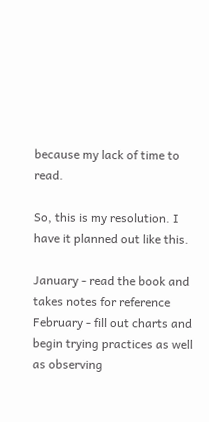because my lack of time to read.

So, this is my resolution. I have it planned out like this.

January - read the book and takes notes for reference
February - fill out charts and begin trying practices as well as observing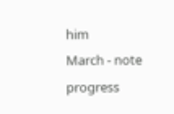him
March - note progress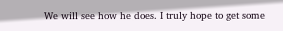We will see how he does. I truly hope to get some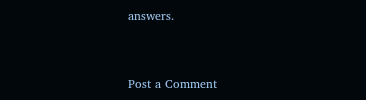answers.


Post a Comment